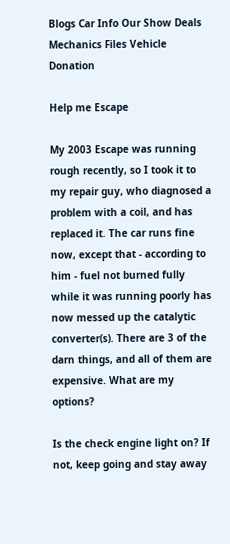Blogs Car Info Our Show Deals Mechanics Files Vehicle Donation

Help me Escape

My 2003 Escape was running rough recently, so I took it to my repair guy, who diagnosed a problem with a coil, and has replaced it. The car runs fine now, except that - according to him - fuel not burned fully while it was running poorly has now messed up the catalytic converter(s). There are 3 of the darn things, and all of them are expensive. What are my options?

Is the check engine light on? If not, keep going and stay away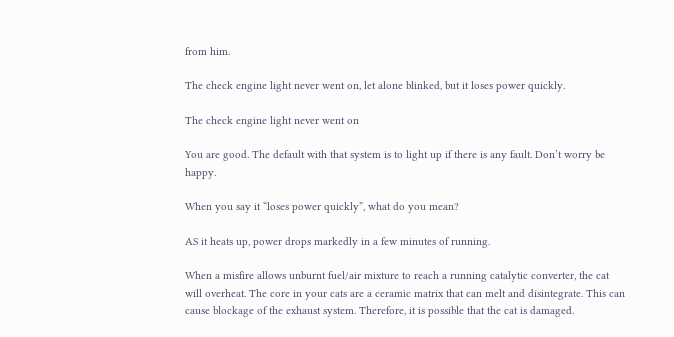from him.

The check engine light never went on, let alone blinked, but it loses power quickly.

The check engine light never went on

You are good. The default with that system is to light up if there is any fault. Don’t worry be happy.

When you say it “loses power quickly”, what do you mean?

AS it heats up, power drops markedly in a few minutes of running.

When a misfire allows unburnt fuel/air mixture to reach a running catalytic converter, the cat will overheat. The core in your cats are a ceramic matrix that can melt and disintegrate. This can cause blockage of the exhaust system. Therefore, it is possible that the cat is damaged.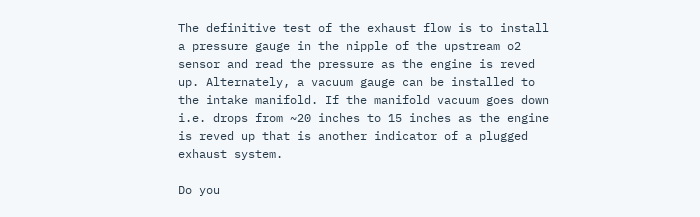The definitive test of the exhaust flow is to install a pressure gauge in the nipple of the upstream o2 sensor and read the pressure as the engine is reved up. Alternately, a vacuum gauge can be installed to the intake manifold. If the manifold vacuum goes down i.e. drops from ~20 inches to 15 inches as the engine is reved up that is another indicator of a plugged exhaust system.

Do you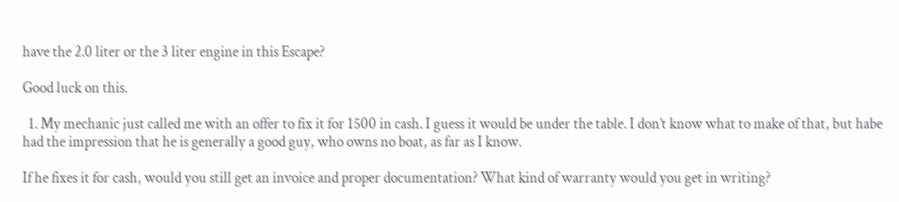have the 2.0 liter or the 3 liter engine in this Escape?

Good luck on this.

  1. My mechanic just called me with an offer to fix it for 1500 in cash. I guess it would be under the table. I don’t know what to make of that, but habe had the impression that he is generally a good guy, who owns no boat, as far as I know.

If he fixes it for cash, would you still get an invoice and proper documentation? What kind of warranty would you get in writing?